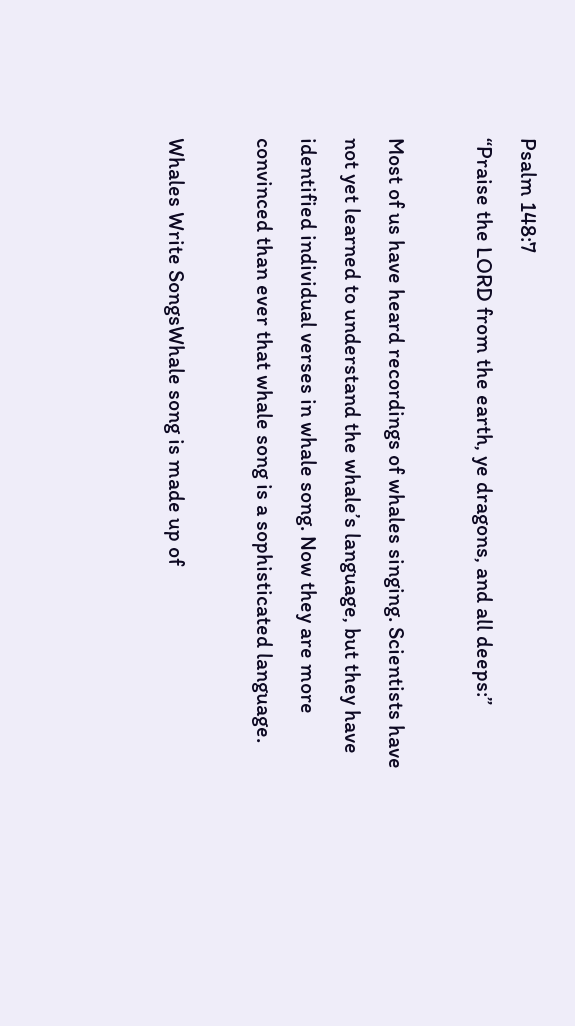Psalm 148:7
“Praise the LORD from the earth, ye dragons, and all deeps:”

Most of us have heard recordings of whales singing. Scientists have not yet learned to understand the whale’s language, but they have identified individual verses in whale song. Now they are more convinced than ever that whale song is a sophisticated language.

Whales Write SongsWhale song is made up of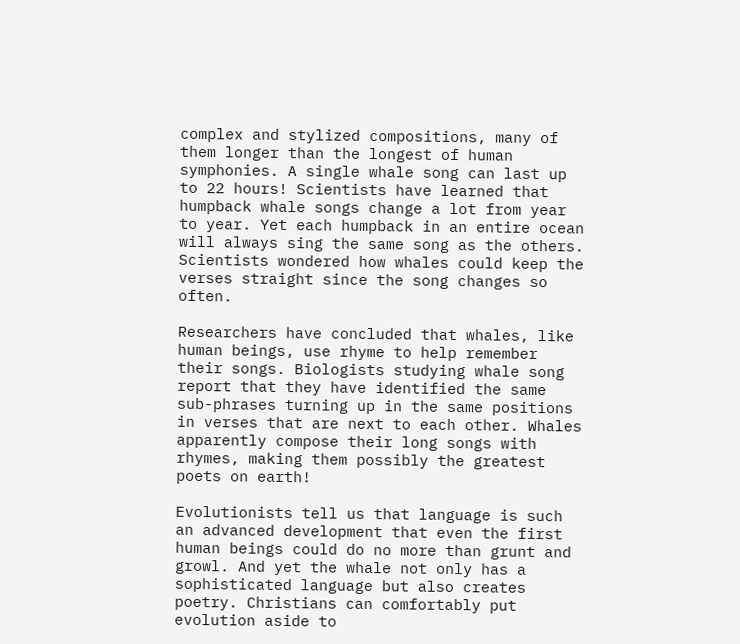complex and stylized compositions, many of them longer than the longest of human symphonies. A single whale song can last up to 22 hours! Scientists have learned that humpback whale songs change a lot from year to year. Yet each humpback in an entire ocean will always sing the same song as the others. Scientists wondered how whales could keep the verses straight since the song changes so often.

Researchers have concluded that whales, like human beings, use rhyme to help remember their songs. Biologists studying whale song report that they have identified the same sub-phrases turning up in the same positions in verses that are next to each other. Whales apparently compose their long songs with rhymes, making them possibly the greatest poets on earth!

Evolutionists tell us that language is such an advanced development that even the first human beings could do no more than grunt and growl. And yet the whale not only has a sophisticated language but also creates poetry. Christians can comfortably put evolution aside to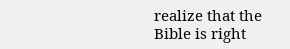realize that the Bible is right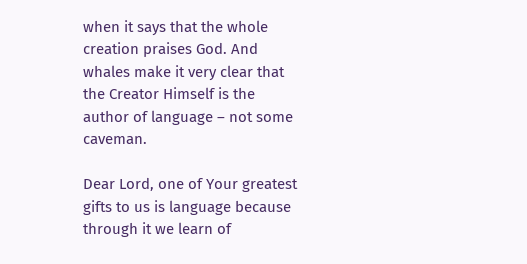when it says that the whole creation praises God. And whales make it very clear that the Creator Himself is the author of language – not some caveman.

Dear Lord, one of Your greatest gifts to us is language because through it we learn of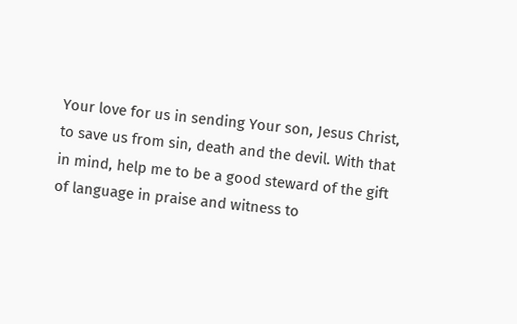Your love for us in sending Your son, Jesus Christ, to save us from sin, death and the devil. With that in mind, help me to be a good steward of the gift of language in praise and witness to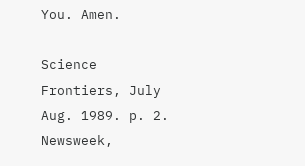You. Amen.

Science Frontiers, July Aug. 1989. p. 2. Newsweek,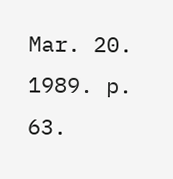Mar. 20. 1989. p. 63.